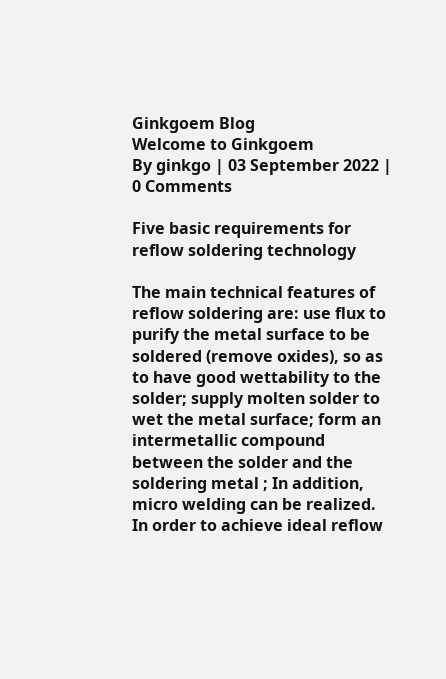Ginkgoem Blog
Welcome to Ginkgoem
By ginkgo | 03 September 2022 | 0 Comments

Five basic requirements for reflow soldering technology

The main technical features of reflow soldering are: use flux to purify the metal surface to be soldered (remove oxides), so as to have good wettability to the solder; supply molten solder to wet the metal surface; form an intermetallic compound between the solder and the soldering metal ; In addition, micro welding can be realized. In order to achieve ideal reflow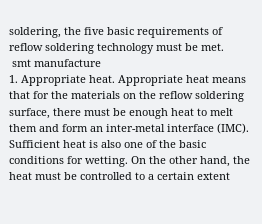soldering, the five basic requirements of reflow soldering technology must be met.
 smt manufacture
1. Appropriate heat. Appropriate heat means that for the materials on the reflow soldering surface, there must be enough heat to melt them and form an inter-metal interface (IMC). Sufficient heat is also one of the basic conditions for wetting. On the other hand, the heat must be controlled to a certain extent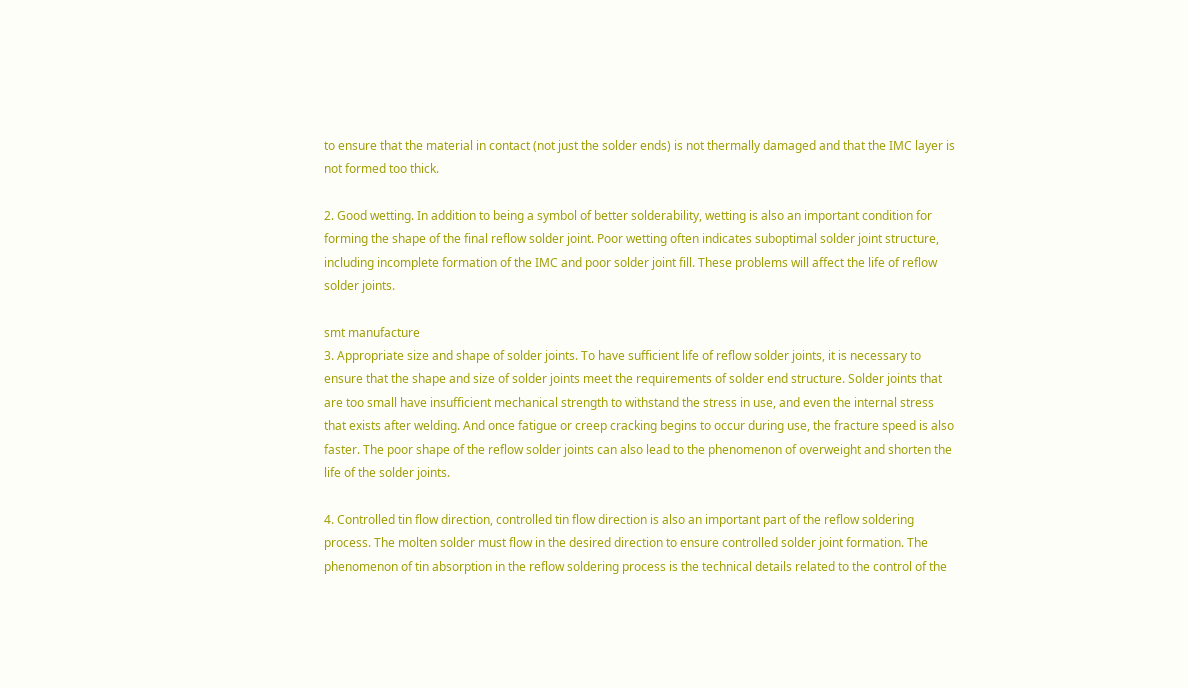to ensure that the material in contact (not just the solder ends) is not thermally damaged and that the IMC layer is not formed too thick.

2. Good wetting. In addition to being a symbol of better solderability, wetting is also an important condition for forming the shape of the final reflow solder joint. Poor wetting often indicates suboptimal solder joint structure, including incomplete formation of the IMC and poor solder joint fill. These problems will affect the life of reflow solder joints.

smt manufacture
3. Appropriate size and shape of solder joints. To have sufficient life of reflow solder joints, it is necessary to ensure that the shape and size of solder joints meet the requirements of solder end structure. Solder joints that are too small have insufficient mechanical strength to withstand the stress in use, and even the internal stress that exists after welding. And once fatigue or creep cracking begins to occur during use, the fracture speed is also faster. The poor shape of the reflow solder joints can also lead to the phenomenon of overweight and shorten the life of the solder joints.

4. Controlled tin flow direction, controlled tin flow direction is also an important part of the reflow soldering process. The molten solder must flow in the desired direction to ensure controlled solder joint formation. The phenomenon of tin absorption in the reflow soldering process is the technical details related to the control of the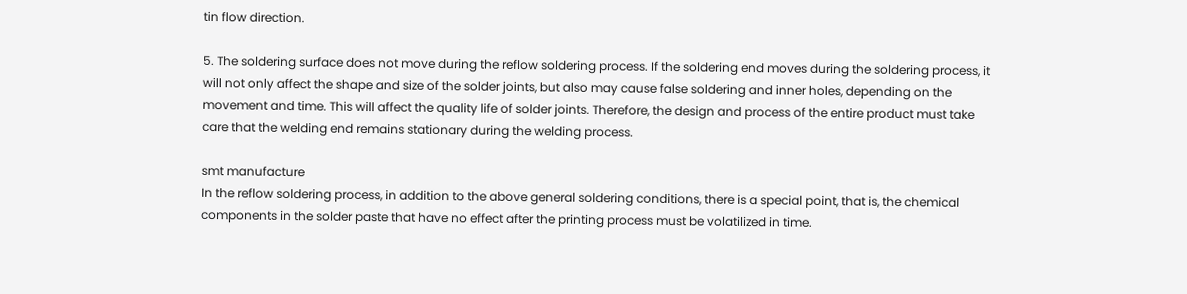tin flow direction.

5. The soldering surface does not move during the reflow soldering process. If the soldering end moves during the soldering process, it will not only affect the shape and size of the solder joints, but also may cause false soldering and inner holes, depending on the movement and time. This will affect the quality life of solder joints. Therefore, the design and process of the entire product must take care that the welding end remains stationary during the welding process.

smt manufacture
In the reflow soldering process, in addition to the above general soldering conditions, there is a special point, that is, the chemical components in the solder paste that have no effect after the printing process must be volatilized in time.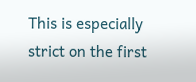This is especially strict on the first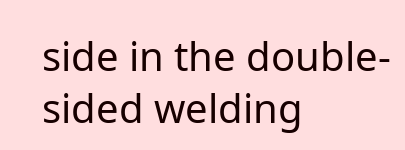side in the double-sided welding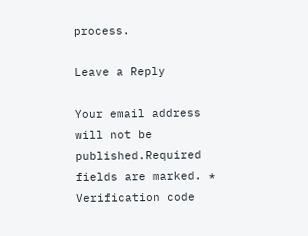process.

Leave a Reply

Your email address will not be published.Required fields are marked. *
Verification code